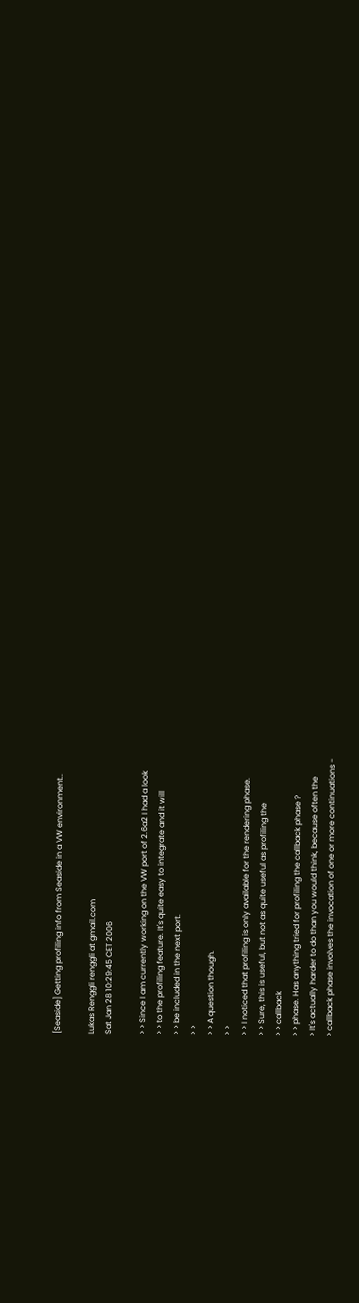[Seaside] Getting profiling info from Seaside in a VW environment..

Lukas Renggli renggli at gmail.com
Sat Jan 28 10:29:45 CET 2006

> > Since I am currently working on the VW port of 2.6a2 I had a look
> > to the profiling feature. It's quite easy to integrate and it will
> > be included in the next port.
> >
> > A question though.
> >
> > I noticed that profiling is only available for the rendering phase.
> > Sure, this is useful, but not as quite useful as profiling the
> > callback
> > phase. Has anything tried for profiling the callback phase ?
> It's actually harder to do than you would think, because often the
> callback phase involves the invocation of one or more continuations -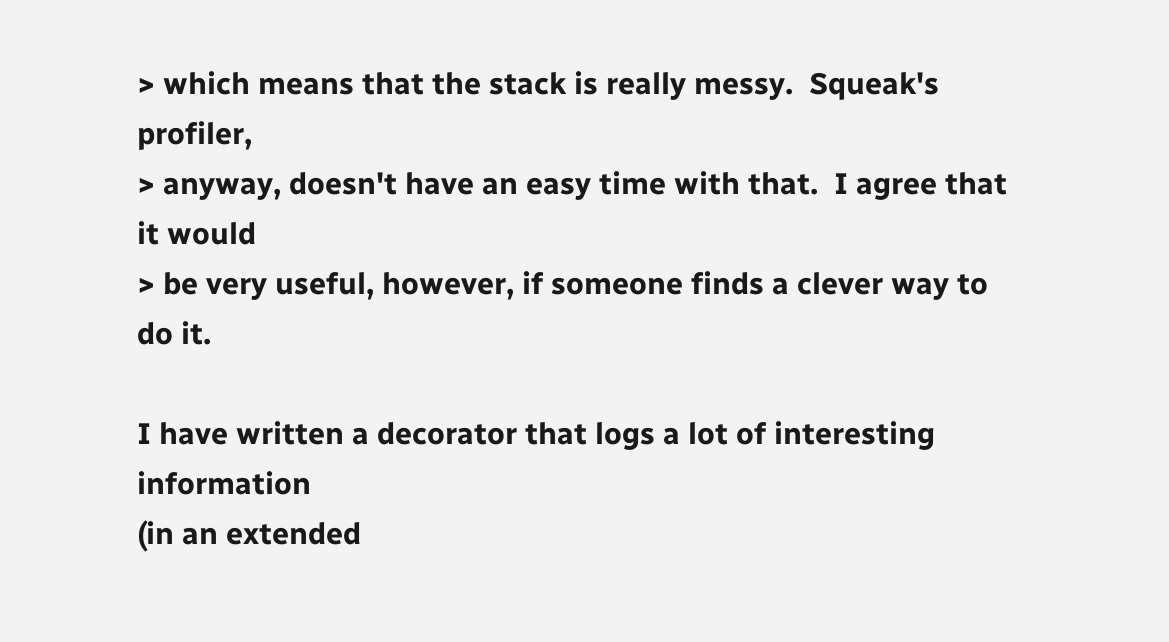> which means that the stack is really messy.  Squeak's profiler,
> anyway, doesn't have an easy time with that.  I agree that it would
> be very useful, however, if someone finds a clever way to do it.

I have written a decorator that logs a lot of interesting information
(in an extended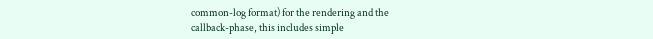common-log format) for the rendering and the
callback-phase, this includes simple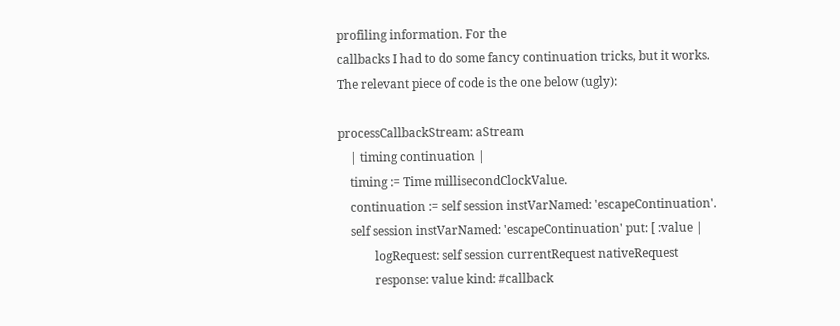profiling information. For the
callbacks I had to do some fancy continuation tricks, but it works.
The relevant piece of code is the one below (ugly):

processCallbackStream: aStream
    | timing continuation |
    timing := Time millisecondClockValue.
    continuation := self session instVarNamed: 'escapeContinuation'.
    self session instVarNamed: 'escapeContinuation' put: [ :value |
            logRequest: self session currentRequest nativeRequest
            response: value kind: #callback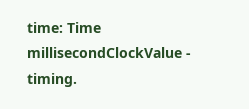time: Time millisecondClockValue - timing.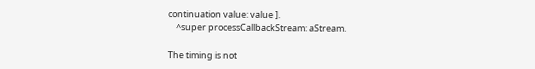continuation value: value ].
    ^super processCallbackStream: aStream.

The timing is not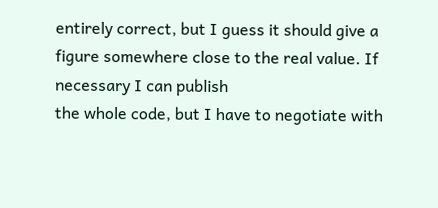entirely correct, but I guess it should give a
figure somewhere close to the real value. If necessary I can publish
the whole code, but I have to negotiate with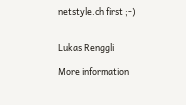netstyle.ch first ;-)


Lukas Renggli

More information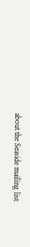about the Seaside mailing list